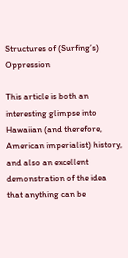Structures of (Surfing’s) Oppression

This article is both an interesting glimpse into Hawaiian (and therefore, American imperialist) history, and also an excellent demonstration of the idea that anything can be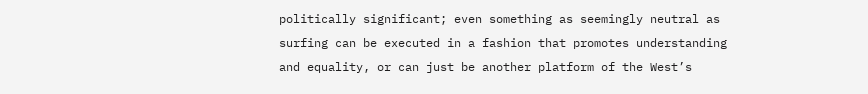politically significant; even something as seemingly neutral as surfing can be executed in a fashion that promotes understanding and equality, or can just be another platform of the West’s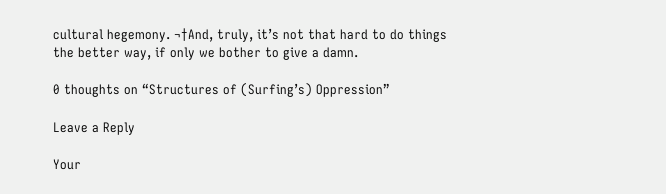cultural hegemony. ¬†And, truly, it’s not that hard to do things the better way, if only we bother to give a damn.

0 thoughts on “Structures of (Surfing’s) Oppression”

Leave a Reply

Your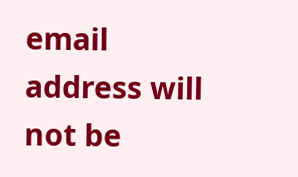email address will not be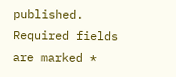published. Required fields are marked *